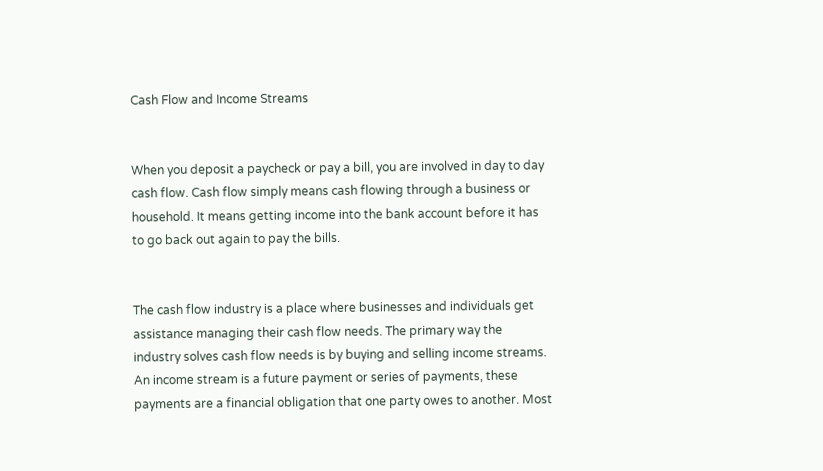Cash Flow and Income Streams


When you deposit a paycheck or pay a bill, you are involved in day to day cash flow. Cash flow simply means cash flowing through a business or household. It means getting income into the bank account before it has to go back out again to pay the bills.


The cash flow industry is a place where businesses and individuals get assistance managing their cash flow needs. The primary way the industry solves cash flow needs is by buying and selling income streams. An income stream is a future payment or series of payments, these payments are a financial obligation that one party owes to another. Most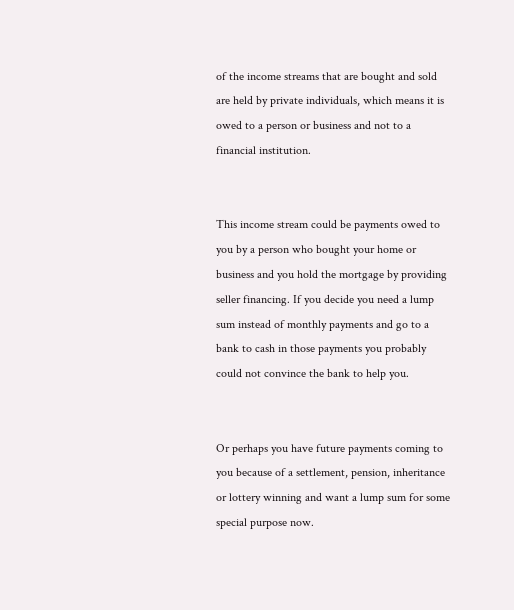of the income streams that are bought and sold are held by private individuals, which means it is owed to a person or business and not to a financial institution.


This income stream could be payments owed to you by a person who bought your home or business and you hold the mortgage by providing seller financing. If you decide you need a lump sum instead of monthly payments and go to a bank to cash in those payments you probably could not convince the bank to help you.


Or perhaps you have future payments coming to you because of a settlement, pension, inheritance or lottery winning and want a lump sum for some special purpose now.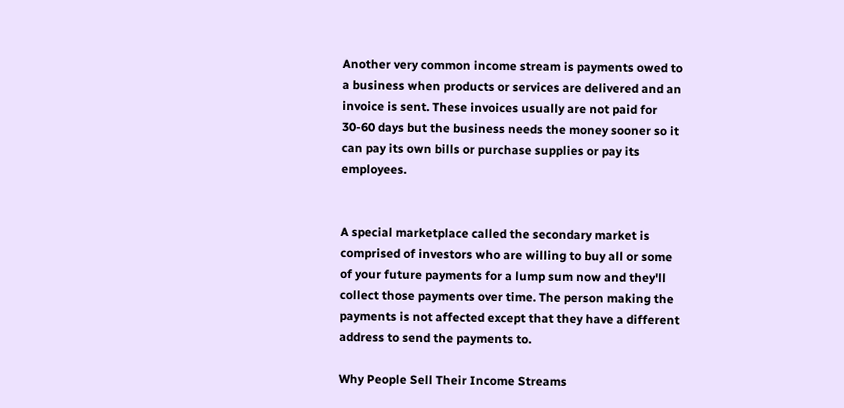Another very common income stream is payments owed to a business when products or services are delivered and an invoice is sent. These invoices usually are not paid for 30-60 days but the business needs the money sooner so it can pay its own bills or purchase supplies or pay its employees.


A special marketplace called the secondary market is comprised of investors who are willing to buy all or some of your future payments for a lump sum now and they'll collect those payments over time. The person making the payments is not affected except that they have a different address to send the payments to.

Why People Sell Their Income Streams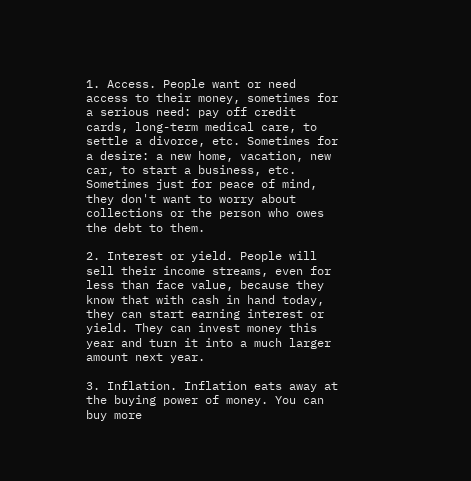1. Access. People want or need access to their money, sometimes for a serious need: pay off credit cards, long-term medical care, to settle a divorce, etc. Sometimes for a desire: a new home, vacation, new car, to start a business, etc. Sometimes just for peace of mind, they don't want to worry about collections or the person who owes the debt to them.

2. Interest or yield. People will sell their income streams, even for less than face value, because they know that with cash in hand today, they can start earning interest or yield. They can invest money this year and turn it into a much larger amount next year.

3. Inflation. Inflation eats away at the buying power of money. You can buy more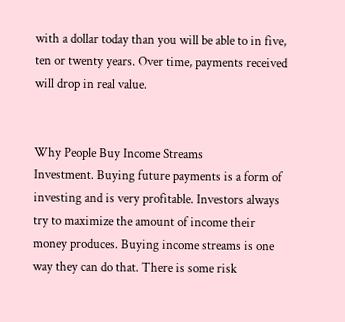with a dollar today than you will be able to in five, ten or twenty years. Over time, payments received will drop in real value.


Why People Buy Income Streams
Investment. Buying future payments is a form of investing and is very profitable. Investors always try to maximize the amount of income their money produces. Buying income streams is one way they can do that. There is some risk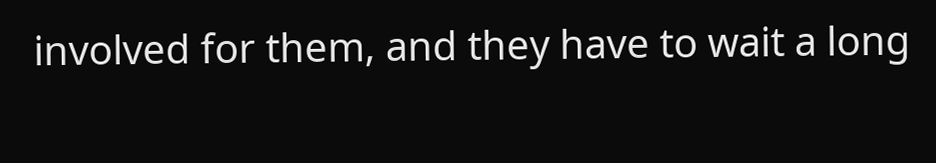involved for them, and they have to wait a long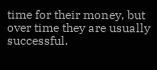time for their money, but over time they are usually successful.